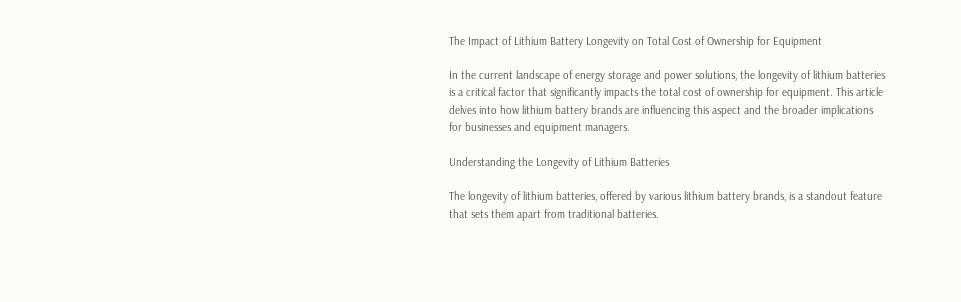The Impact of Lithium Battery Longevity on Total Cost of Ownership for Equipment

In the current landscape of energy storage and power solutions, the longevity of lithium batteries is a critical factor that significantly impacts the total cost of ownership for equipment. This article delves into how lithium battery brands are influencing this aspect and the broader implications for businesses and equipment managers.

Understanding the Longevity of Lithium Batteries

The longevity of lithium batteries, offered by various lithium battery brands, is a standout feature that sets them apart from traditional batteries.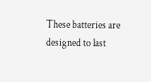These batteries are designed to last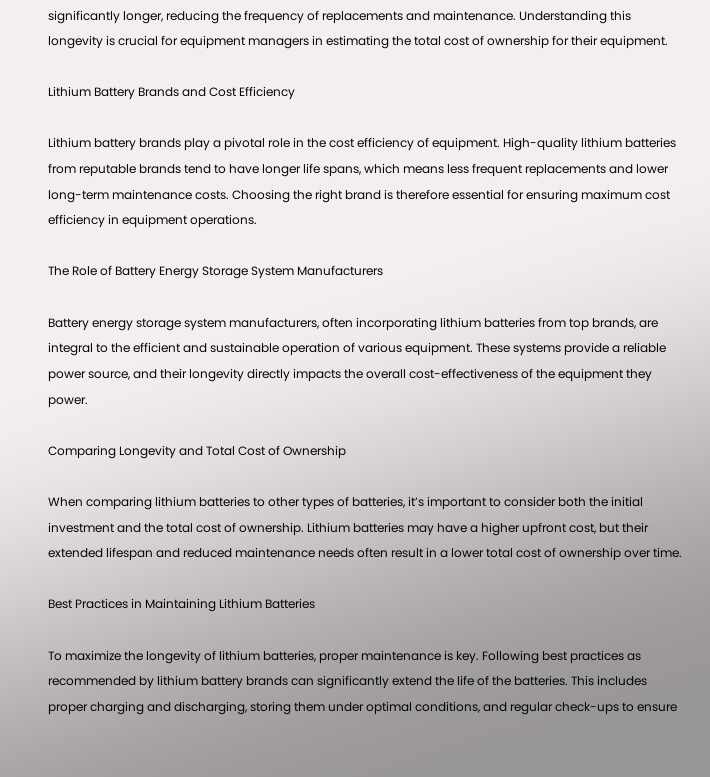significantly longer, reducing the frequency of replacements and maintenance. Understanding this longevity is crucial for equipment managers in estimating the total cost of ownership for their equipment.

Lithium Battery Brands and Cost Efficiency

Lithium battery brands play a pivotal role in the cost efficiency of equipment. High-quality lithium batteries from reputable brands tend to have longer life spans, which means less frequent replacements and lower long-term maintenance costs. Choosing the right brand is therefore essential for ensuring maximum cost efficiency in equipment operations.

The Role of Battery Energy Storage System Manufacturers

Battery energy storage system manufacturers, often incorporating lithium batteries from top brands, are integral to the efficient and sustainable operation of various equipment. These systems provide a reliable power source, and their longevity directly impacts the overall cost-effectiveness of the equipment they power.

Comparing Longevity and Total Cost of Ownership

When comparing lithium batteries to other types of batteries, it’s important to consider both the initial investment and the total cost of ownership. Lithium batteries may have a higher upfront cost, but their extended lifespan and reduced maintenance needs often result in a lower total cost of ownership over time.

Best Practices in Maintaining Lithium Batteries

To maximize the longevity of lithium batteries, proper maintenance is key. Following best practices as recommended by lithium battery brands can significantly extend the life of the batteries. This includes proper charging and discharging, storing them under optimal conditions, and regular check-ups to ensure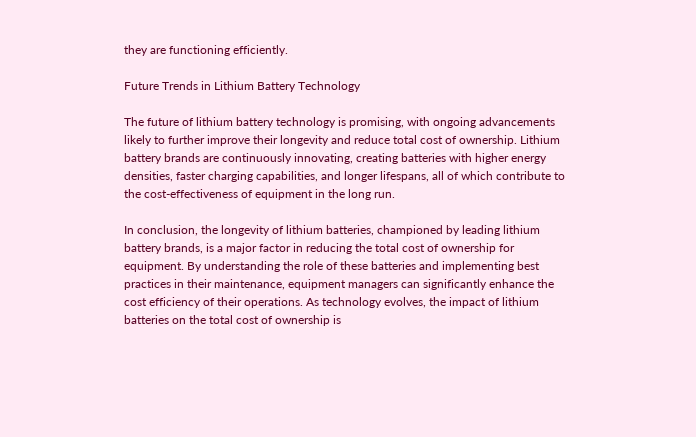they are functioning efficiently.

Future Trends in Lithium Battery Technology

The future of lithium battery technology is promising, with ongoing advancements likely to further improve their longevity and reduce total cost of ownership. Lithium battery brands are continuously innovating, creating batteries with higher energy densities, faster charging capabilities, and longer lifespans, all of which contribute to the cost-effectiveness of equipment in the long run.

In conclusion, the longevity of lithium batteries, championed by leading lithium battery brands, is a major factor in reducing the total cost of ownership for equipment. By understanding the role of these batteries and implementing best practices in their maintenance, equipment managers can significantly enhance the cost efficiency of their operations. As technology evolves, the impact of lithium batteries on the total cost of ownership is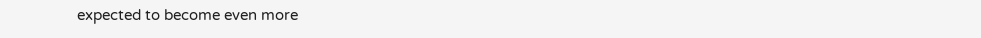expected to become even more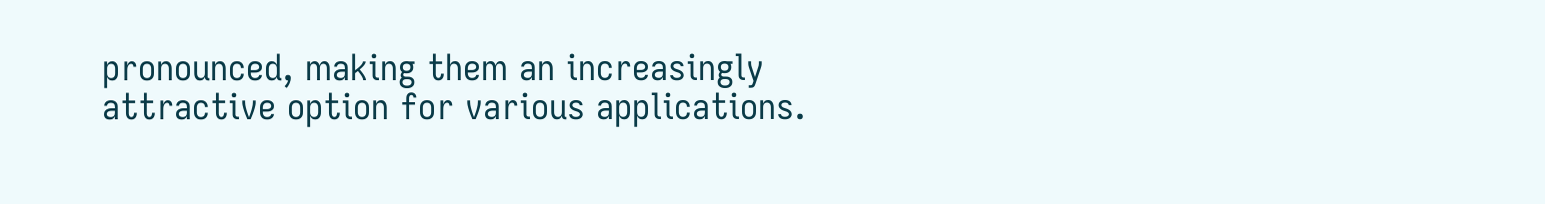pronounced, making them an increasingly attractive option for various applications.